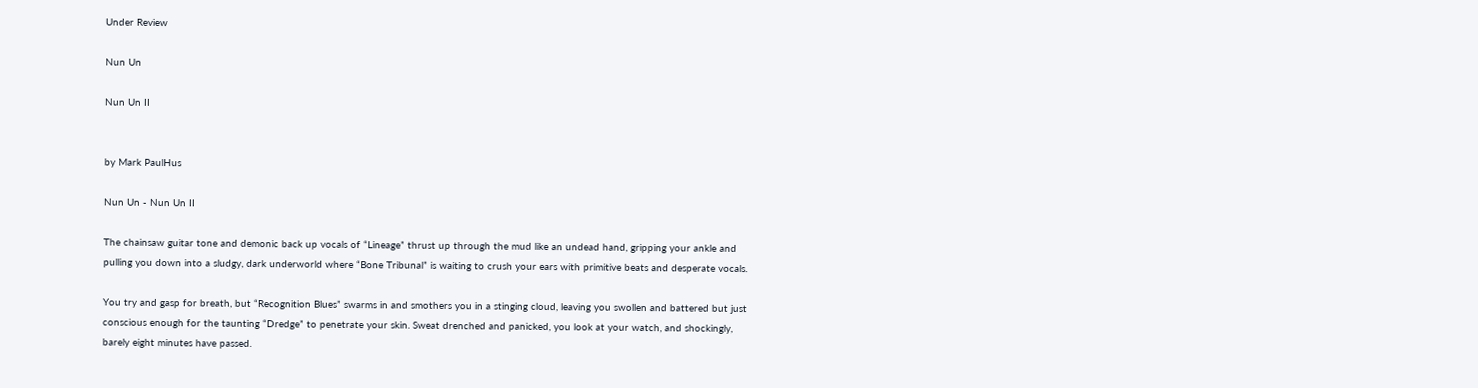Under Review

Nun Un

Nun Un II


by Mark PaulHus

Nun Un - Nun Un II

The chainsaw guitar tone and demonic back up vocals of “Lineage” thrust up through the mud like an undead hand, gripping your ankle and pulling you down into a sludgy, dark underworld where “Bone Tribunal” is waiting to crush your ears with primitive beats and desperate vocals.

You try and gasp for breath, but “Recognition Blues” swarms in and smothers you in a stinging cloud, leaving you swollen and battered but just conscious enough for the taunting “Dredge” to penetrate your skin. Sweat drenched and panicked, you look at your watch, and shockingly, barely eight minutes have passed.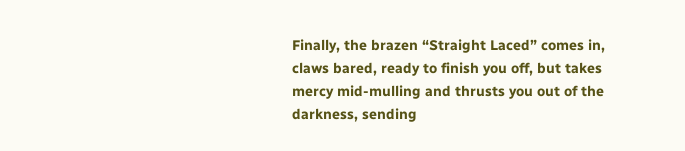Finally, the brazen “Straight Laced” comes in, claws bared, ready to finish you off, but takes mercy mid-mulling and thrusts you out of the darkness, sending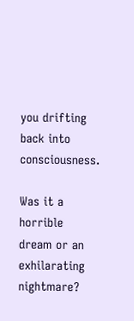you drifting back into consciousness.

Was it a horrible dream or an exhilarating nightmare?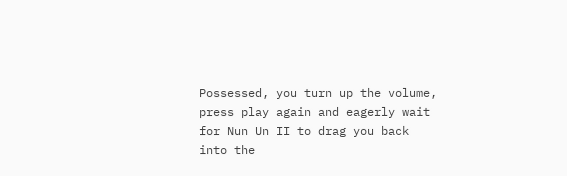Possessed, you turn up the volume, press play again and eagerly wait for Nun Un II to drag you back into the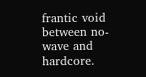frantic void between no-wave and hardcore.